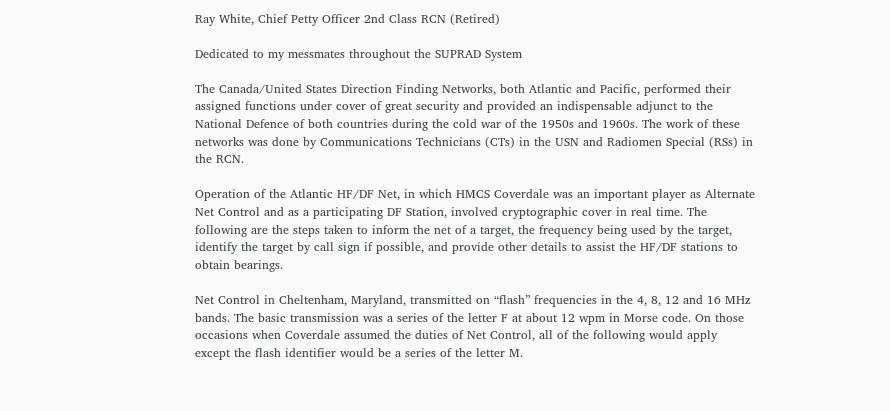Ray White, Chief Petty Officer 2nd Class RCN (Retired)

Dedicated to my messmates throughout the SUPRAD System

The Canada/United States Direction Finding Networks, both Atlantic and Pacific, performed their assigned functions under cover of great security and provided an indispensable adjunct to the National Defence of both countries during the cold war of the 1950s and 1960s. The work of these networks was done by Communications Technicians (CTs) in the USN and Radiomen Special (RSs) in the RCN.

Operation of the Atlantic HF/DF Net, in which HMCS Coverdale was an important player as Alternate Net Control and as a participating DF Station, involved cryptographic cover in real time. The following are the steps taken to inform the net of a target, the frequency being used by the target, identify the target by call sign if possible, and provide other details to assist the HF/DF stations to obtain bearings.

Net Control in Cheltenham, Maryland, transmitted on “flash” frequencies in the 4, 8, 12 and 16 MHz bands. The basic transmission was a series of the letter F at about 12 wpm in Morse code. On those occasions when Coverdale assumed the duties of Net Control, all of the following would apply except the flash identifier would be a series of the letter M.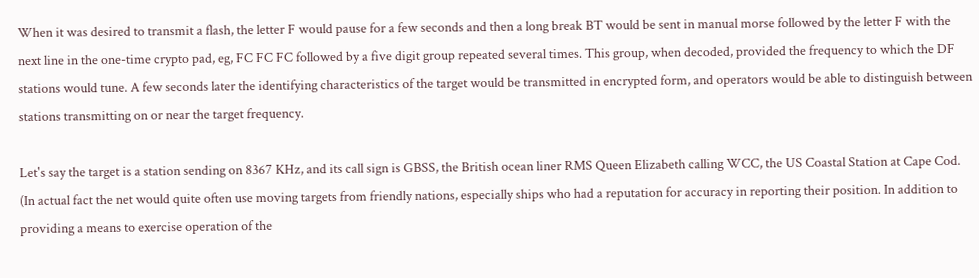When it was desired to transmit a flash, the letter F would pause for a few seconds and then a long break BT would be sent in manual morse followed by the letter F with the next line in the one-time crypto pad, eg, FC FC FC followed by a five digit group repeated several times. This group, when decoded, provided the frequency to which the DF stations would tune. A few seconds later the identifying characteristics of the target would be transmitted in encrypted form, and operators would be able to distinguish between stations transmitting on or near the target frequency.

Let's say the target is a station sending on 8367 KHz, and its call sign is GBSS, the British ocean liner RMS Queen Elizabeth calling WCC, the US Coastal Station at Cape Cod. (In actual fact the net would quite often use moving targets from friendly nations, especially ships who had a reputation for accuracy in reporting their position. In addition to providing a means to exercise operation of the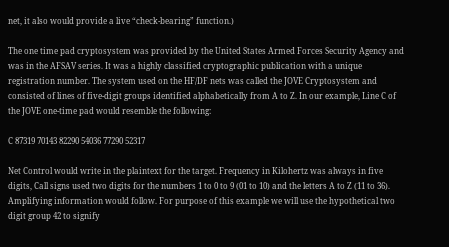net, it also would provide a live “check-bearing” function.)

The one time pad cryptosystem was provided by the United States Armed Forces Security Agency and was in the AFSAV series. It was a highly classified cryptographic publication with a unique registration number. The system used on the HF/DF nets was called the JOVE Cryptosystem and consisted of lines of five-digit groups identified alphabetically from A to Z. In our example, Line C of the JOVE one-time pad would resemble the following:

C 87319 70143 82290 54036 77290 52317

Net Control would write in the plaintext for the target. Frequency in Kilohertz was always in five digits, Call signs used two digits for the numbers 1 to 0 to 9 (01 to 10) and the letters A to Z (11 to 36). Amplifying information would follow. For purpose of this example we will use the hypothetical two digit group 42 to signify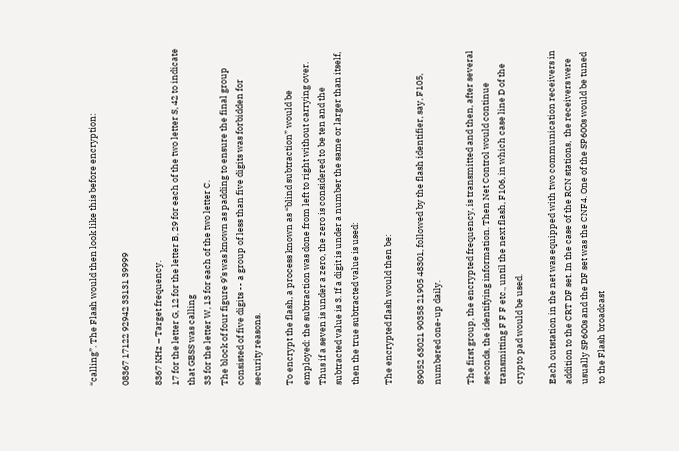“calling”. The Flash would then look like this before encryption:

08367 17122 92942 33131 39999

8367 KHz – Target frequency.
17 for the letter G, 12 for the letter B, 29 for each of the two letter S, 42 to indicate that GBSS was calling
33 for the letter W, 13 for each of the two letter C.
The block of four figure 9’s was known as padding to ensure the final group consisted of five digits -- a group of less than five digits was forbidden for security reasons.

To encrypt the flash, a process known as “blind subtraction” would be employed: the subtraction was done from left to right without carrying over. Thus if a seven is under a zero, the zero is considered to be ten and the subtracted value is 3. If a digit is under a number the same or larger than itself, then the true subtracted value is used:

The encrypted flash would then be:

89052 63021 90358 21905 48301, followed by the flash identifier, say, F105, numbered one-up daily.

The first group, the encrypted frequency, is transmitted and then, after several seconds, the identifying information. Then Net Control would continue transmitting F F F etc., until the next flash, F106, in which case line D of the crypto pad would be used.

Each outstation in the net was equipped with two communication receivers in addition to the CRT DF set. In the case of the RCN stations,  the receivers were usually SP600s and the DF set was the CNF4. One of the SP600s would be tuned to the Flash broadcast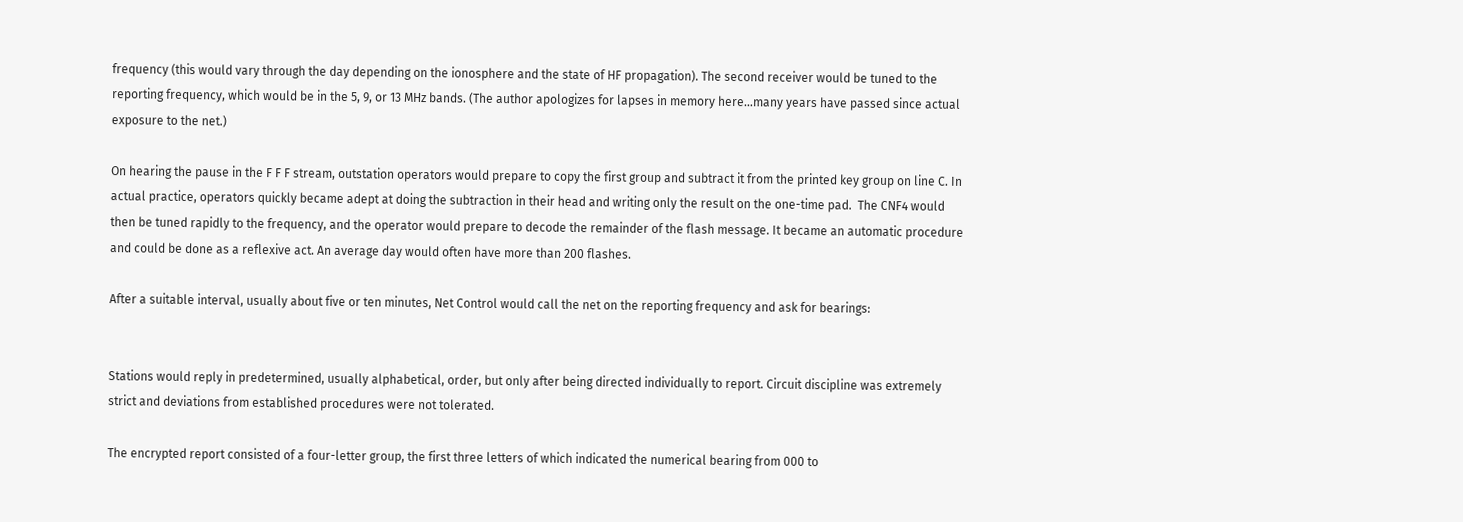frequency (this would vary through the day depending on the ionosphere and the state of HF propagation). The second receiver would be tuned to the reporting frequency, which would be in the 5, 9, or 13 MHz bands. (The author apologizes for lapses in memory here…many years have passed since actual exposure to the net.)

On hearing the pause in the F F F stream, outstation operators would prepare to copy the first group and subtract it from the printed key group on line C. In actual practice, operators quickly became adept at doing the subtraction in their head and writing only the result on the one-time pad.  The CNF4 would then be tuned rapidly to the frequency, and the operator would prepare to decode the remainder of the flash message. It became an automatic procedure and could be done as a reflexive act. An average day would often have more than 200 flashes.

After a suitable interval, usually about five or ten minutes, Net Control would call the net on the reporting frequency and ask for bearings:


Stations would reply in predetermined, usually alphabetical, order, but only after being directed individually to report. Circuit discipline was extremely strict and deviations from established procedures were not tolerated.

The encrypted report consisted of a four-letter group, the first three letters of which indicated the numerical bearing from 000 to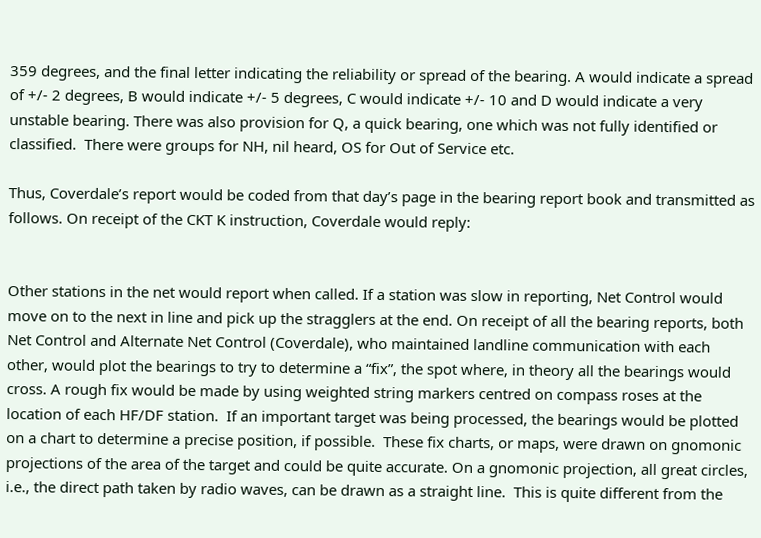359 degrees, and the final letter indicating the reliability or spread of the bearing. A would indicate a spread of +/- 2 degrees, B would indicate +/- 5 degrees, C would indicate +/- 10 and D would indicate a very unstable bearing. There was also provision for Q, a quick bearing, one which was not fully identified or classified.  There were groups for NH, nil heard, OS for Out of Service etc.

Thus, Coverdale’s report would be coded from that day’s page in the bearing report book and transmitted as follows. On receipt of the CKT K instruction, Coverdale would reply:


Other stations in the net would report when called. If a station was slow in reporting, Net Control would move on to the next in line and pick up the stragglers at the end. On receipt of all the bearing reports, both Net Control and Alternate Net Control (Coverdale), who maintained landline communication with each other, would plot the bearings to try to determine a “fix”, the spot where, in theory all the bearings would cross. A rough fix would be made by using weighted string markers centred on compass roses at the location of each HF/DF station.  If an important target was being processed, the bearings would be plotted on a chart to determine a precise position, if possible.  These fix charts, or maps, were drawn on gnomonic projections of the area of the target and could be quite accurate. On a gnomonic projection, all great circles, i.e., the direct path taken by radio waves, can be drawn as a straight line.  This is quite different from the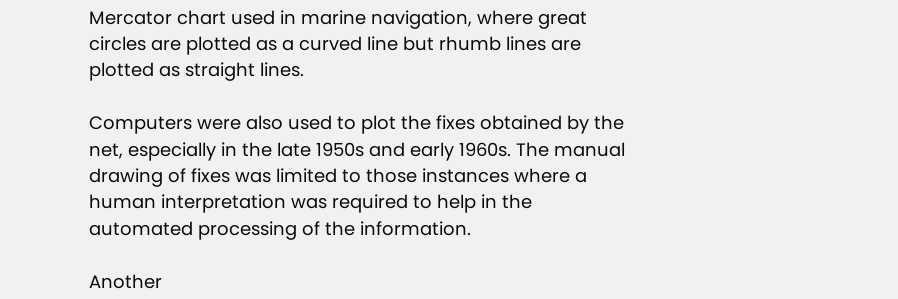Mercator chart used in marine navigation, where great circles are plotted as a curved line but rhumb lines are plotted as straight lines.

Computers were also used to plot the fixes obtained by the net, especially in the late 1950s and early 1960s. The manual drawing of fixes was limited to those instances where a human interpretation was required to help in the automated processing of the information.

Another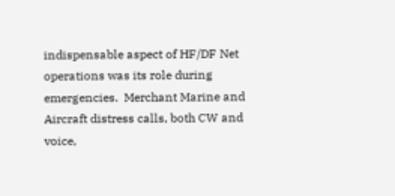indispensable aspect of HF/DF Net operations was its role during emergencies.  Merchant Marine and Aircraft distress calls, both CW and voice,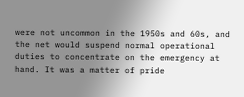were not uncommon in the 1950s and 60s, and the net would suspend normal operational duties to concentrate on the emergency at hand. It was a matter of pride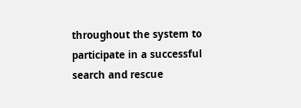throughout the system to participate in a successful search and rescue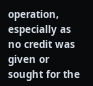operation, especially as no credit was given or sought for the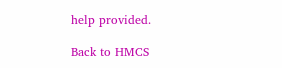help provided.

Back to HMCS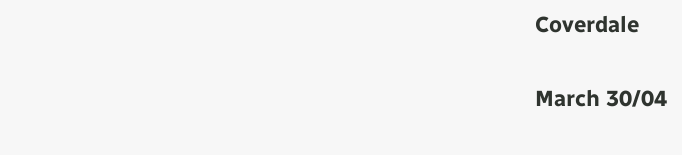Coverdale

March 30/04